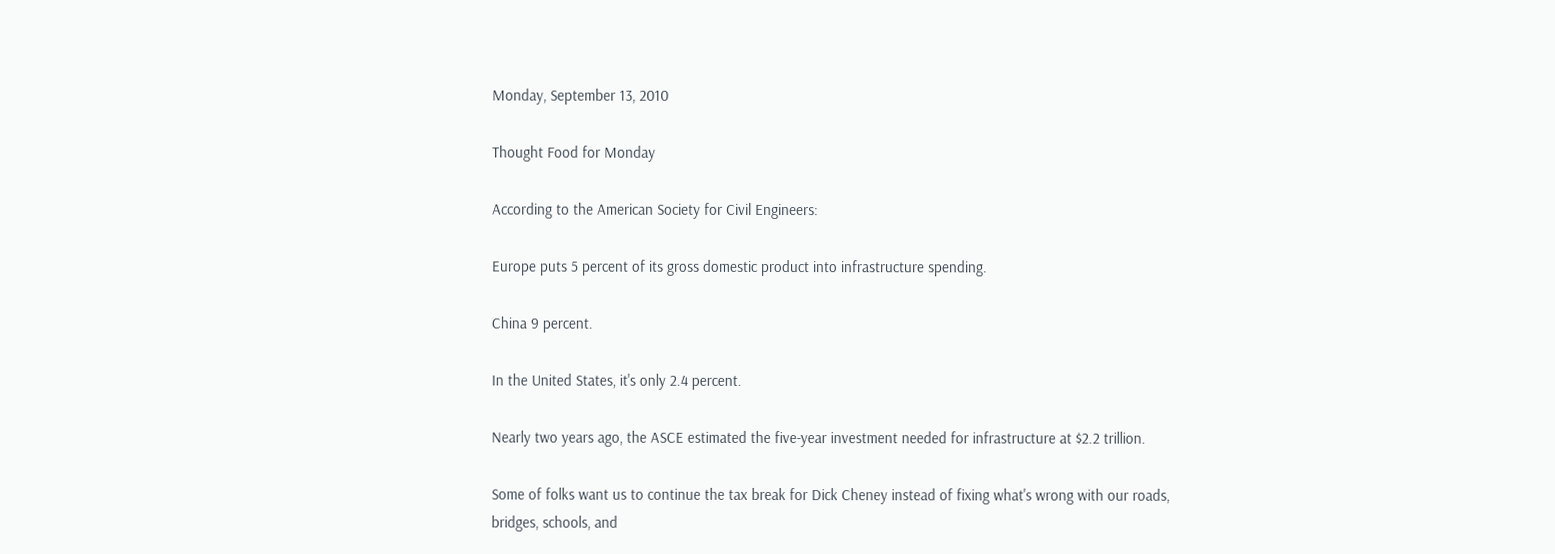Monday, September 13, 2010

Thought Food for Monday

According to the American Society for Civil Engineers:

Europe puts 5 percent of its gross domestic product into infrastructure spending.

China 9 percent.

In the United States, it's only 2.4 percent.

Nearly two years ago, the ASCE estimated the five-year investment needed for infrastructure at $2.2 trillion.

Some of folks want us to continue the tax break for Dick Cheney instead of fixing what's wrong with our roads, bridges, schools, and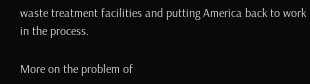waste treatment facilities and putting America back to work in the process.

More on the problem of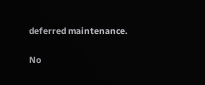deferred maintenance.

No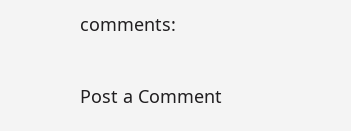comments:

Post a Comment